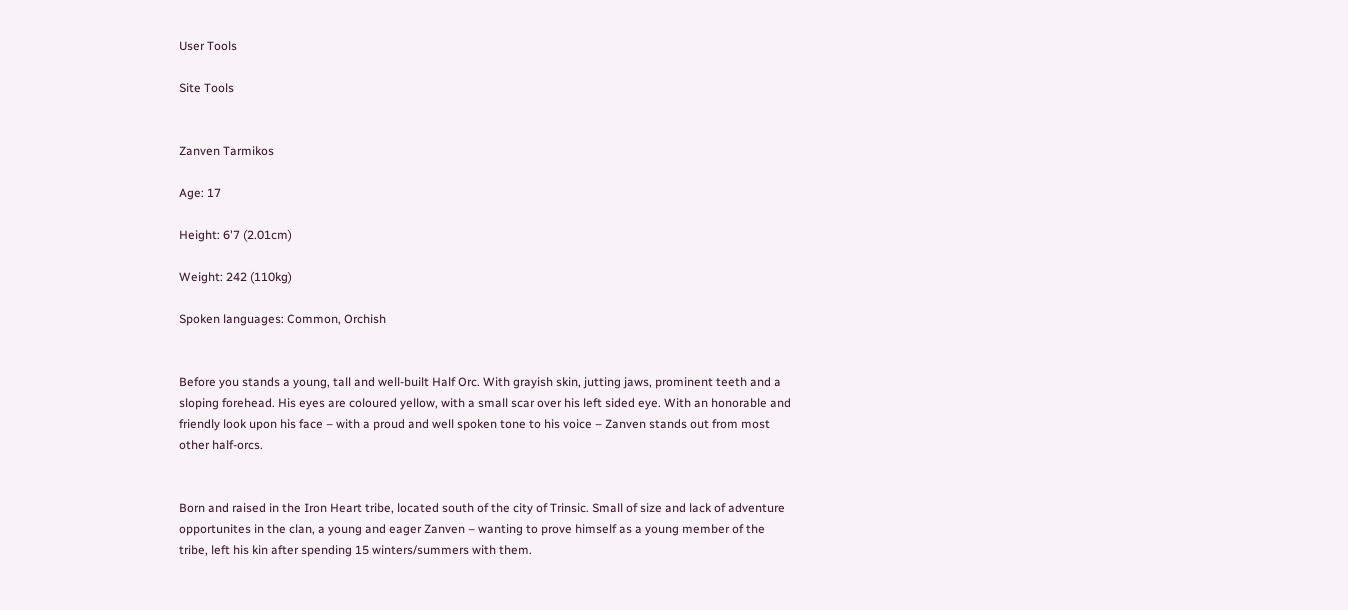User Tools

Site Tools


Zanven Tarmikos

Age: 17

Height: 6'7 (2.01cm)

Weight: 242 (110kg)

Spoken languages: Common, Orchish


Before you stands a young, tall and well-built Half Orc. With grayish skin, jutting jaws, prominent teeth and a sloping forehead. His eyes are coloured yellow, with a small scar over his left sided eye. With an honorable and friendly look upon his face – with a proud and well spoken tone to his voice – Zanven stands out from most other half-orcs.


Born and raised in the Iron Heart tribe, located south of the city of Trinsic. Small of size and lack of adventure opportunites in the clan, a young and eager Zanven – wanting to prove himself as a young member of the tribe, left his kin after spending 15 winters/summers with them.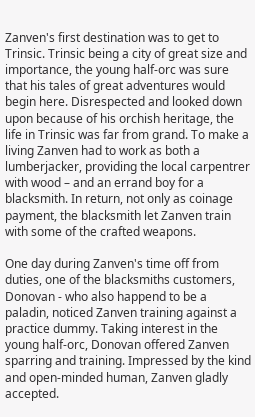Zanven's first destination was to get to Trinsic. Trinsic being a city of great size and importance, the young half-orc was sure that his tales of great adventures would begin here. Disrespected and looked down upon because of his orchish heritage, the life in Trinsic was far from grand. To make a living Zanven had to work as both a lumberjacker, providing the local carpentrer with wood – and an errand boy for a blacksmith. In return, not only as coinage payment, the blacksmith let Zanven train with some of the crafted weapons.

One day during Zanven's time off from duties, one of the blacksmiths customers, Donovan - who also happend to be a paladin, noticed Zanven training against a practice dummy. Taking interest in the young half-orc, Donovan offered Zanven sparring and training. Impressed by the kind and open-minded human, Zanven gladly accepted.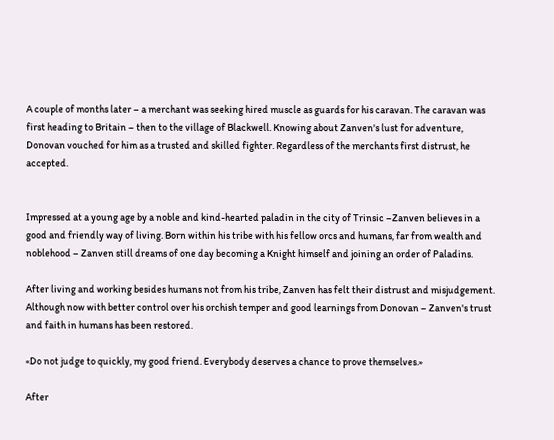A couple of months later – a merchant was seeking hired muscle as guards for his caravan. The caravan was first heading to Britain – then to the village of Blackwell. Knowing about Zanven's lust for adventure, Donovan vouched for him as a trusted and skilled fighter. Regardless of the merchants first distrust, he accepted.


Impressed at a young age by a noble and kind-hearted paladin in the city of Trinsic –Zanven believes in a good and friendly way of living. Born within his tribe with his fellow orcs and humans, far from wealth and noblehood – Zanven still dreams of one day becoming a Knight himself and joining an order of Paladins.

After living and working besides humans not from his tribe, Zanven has felt their distrust and misjudgement. Although now with better control over his orchish temper and good learnings from Donovan – Zanven's trust and faith in humans has been restored.

«Do not judge to quickly, my good friend. Everybody deserves a chance to prove themselves.»

After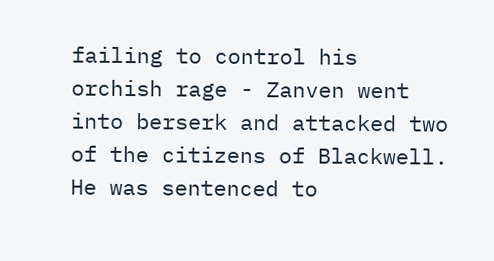failing to control his orchish rage - Zanven went into berserk and attacked two of the citizens of Blackwell. He was sentenced to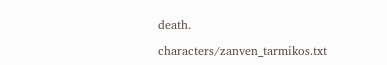death.

characters/zanven_tarmikos.txt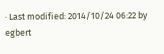· Last modified: 2014/10/24 06:22 by egbert